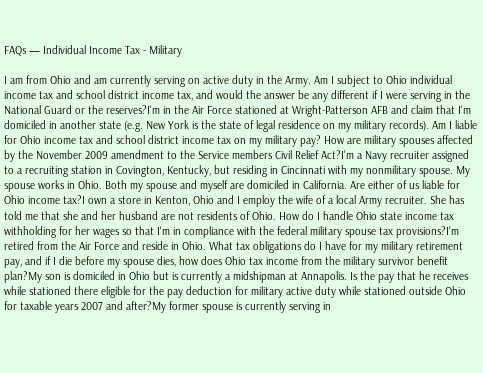FAQs — Individual Income Tax - Military

I am from Ohio and am currently serving on active duty in the Army. Am I subject to Ohio individual income tax and school district income tax, and would the answer be any different if I were serving in the National Guard or the reserves?I'm in the Air Force stationed at Wright-Patterson AFB and claim that I'm domiciled in another state (e.g. New York is the state of legal residence on my military records). Am I liable for Ohio income tax and school district income tax on my military pay? How are military spouses affected by the November 2009 amendment to the Service members Civil Relief Act?I'm a Navy recruiter assigned to a recruiting station in Covington, Kentucky, but residing in Cincinnati with my nonmilitary spouse. My spouse works in Ohio. Both my spouse and myself are domiciled in California. Are either of us liable for Ohio income tax?I own a store in Kenton, Ohio and I employ the wife of a local Army recruiter. She has told me that she and her husband are not residents of Ohio. How do I handle Ohio state income tax withholding for her wages so that I'm in compliance with the federal military spouse tax provisions?I'm retired from the Air Force and reside in Ohio. What tax obligations do I have for my military retirement pay, and if I die before my spouse dies, how does Ohio tax income from the military survivor benefit plan?My son is domiciled in Ohio but is currently a midshipman at Annapolis. Is the pay that he receives while stationed there eligible for the pay deduction for military active duty while stationed outside Ohio for taxable years 2007 and after?My former spouse is currently serving in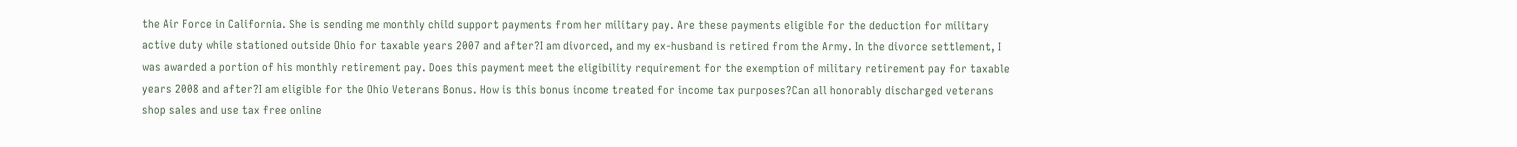the Air Force in California. She is sending me monthly child support payments from her military pay. Are these payments eligible for the deduction for military active duty while stationed outside Ohio for taxable years 2007 and after?I am divorced, and my ex-husband is retired from the Army. In the divorce settlement, I was awarded a portion of his monthly retirement pay. Does this payment meet the eligibility requirement for the exemption of military retirement pay for taxable years 2008 and after?I am eligible for the Ohio Veterans Bonus. How is this bonus income treated for income tax purposes?Can all honorably discharged veterans shop sales and use tax free online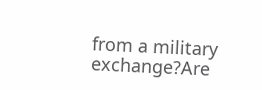from a military exchange?Are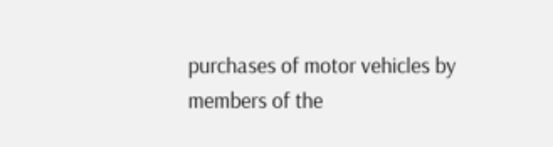purchases of motor vehicles by members of the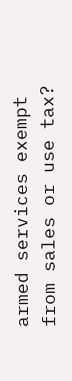armed services exempt from sales or use tax?